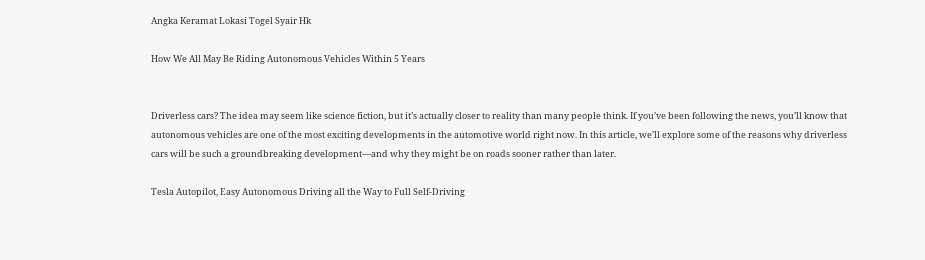Angka Keramat Lokasi Togel Syair Hk

How We All May Be Riding Autonomous Vehicles Within 5 Years


Driverless cars? The idea may seem like science fiction, but it’s actually closer to reality than many people think. If you’ve been following the news, you’ll know that autonomous vehicles are one of the most exciting developments in the automotive world right now. In this article, we’ll explore some of the reasons why driverless cars will be such a groundbreaking development—and why they might be on roads sooner rather than later.

Tesla Autopilot, Easy Autonomous Driving all the Way to Full Self-Driving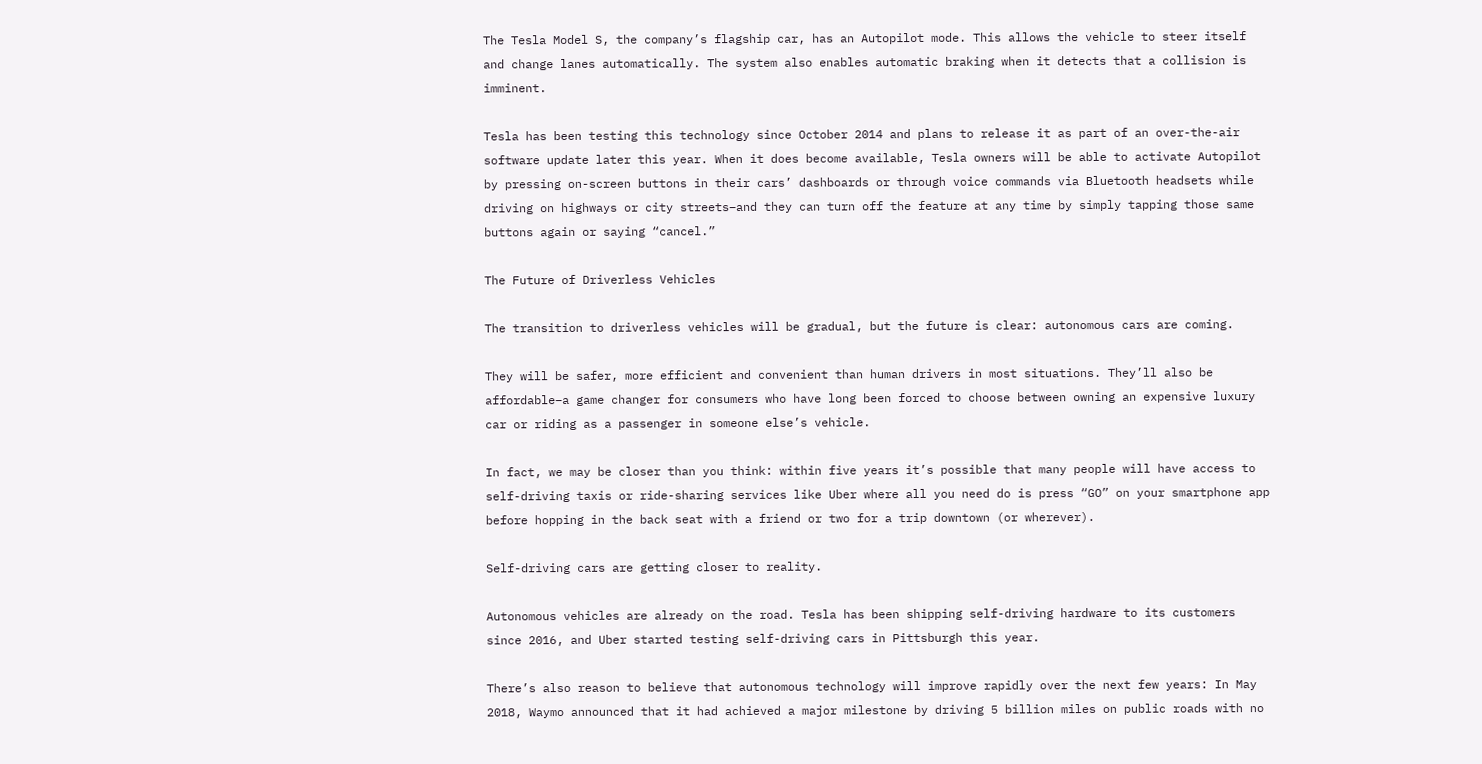The Tesla Model S, the company’s flagship car, has an Autopilot mode. This allows the vehicle to steer itself and change lanes automatically. The system also enables automatic braking when it detects that a collision is imminent.

Tesla has been testing this technology since October 2014 and plans to release it as part of an over-the-air software update later this year. When it does become available, Tesla owners will be able to activate Autopilot by pressing on-screen buttons in their cars’ dashboards or through voice commands via Bluetooth headsets while driving on highways or city streets–and they can turn off the feature at any time by simply tapping those same buttons again or saying “cancel.”

The Future of Driverless Vehicles

The transition to driverless vehicles will be gradual, but the future is clear: autonomous cars are coming.

They will be safer, more efficient and convenient than human drivers in most situations. They’ll also be affordable–a game changer for consumers who have long been forced to choose between owning an expensive luxury car or riding as a passenger in someone else’s vehicle.

In fact, we may be closer than you think: within five years it’s possible that many people will have access to self-driving taxis or ride-sharing services like Uber where all you need do is press “GO” on your smartphone app before hopping in the back seat with a friend or two for a trip downtown (or wherever).

Self-driving cars are getting closer to reality.

Autonomous vehicles are already on the road. Tesla has been shipping self-driving hardware to its customers since 2016, and Uber started testing self-driving cars in Pittsburgh this year.

There’s also reason to believe that autonomous technology will improve rapidly over the next few years: In May 2018, Waymo announced that it had achieved a major milestone by driving 5 billion miles on public roads with no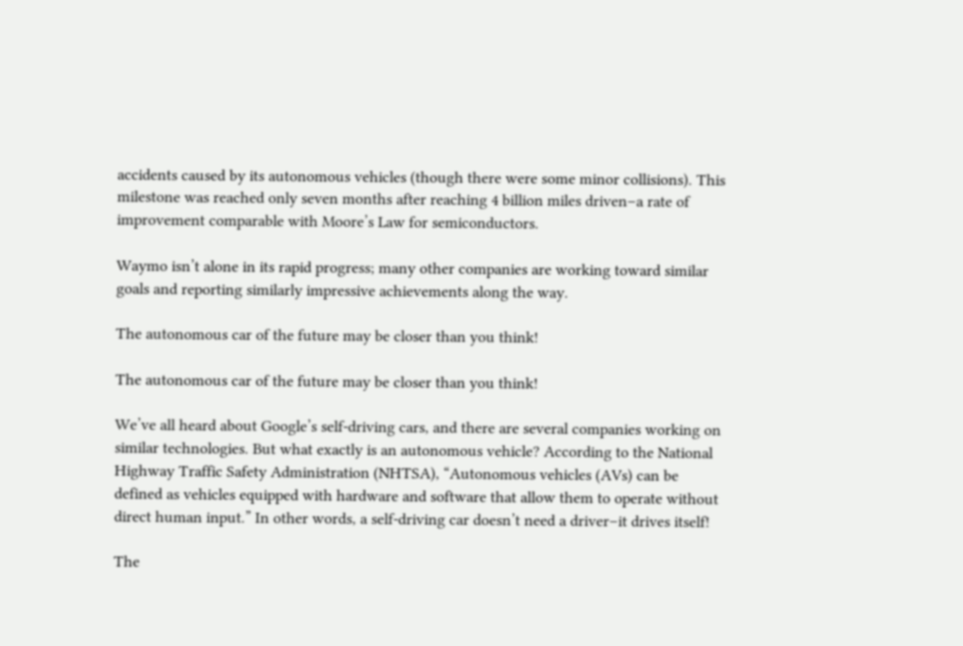accidents caused by its autonomous vehicles (though there were some minor collisions). This milestone was reached only seven months after reaching 4 billion miles driven–a rate of improvement comparable with Moore’s Law for semiconductors.

Waymo isn’t alone in its rapid progress; many other companies are working toward similar goals and reporting similarly impressive achievements along the way.

The autonomous car of the future may be closer than you think!

The autonomous car of the future may be closer than you think!

We’ve all heard about Google’s self-driving cars, and there are several companies working on similar technologies. But what exactly is an autonomous vehicle? According to the National Highway Traffic Safety Administration (NHTSA), “Autonomous vehicles (AVs) can be defined as vehicles equipped with hardware and software that allow them to operate without direct human input.” In other words, a self-driving car doesn’t need a driver–it drives itself!

The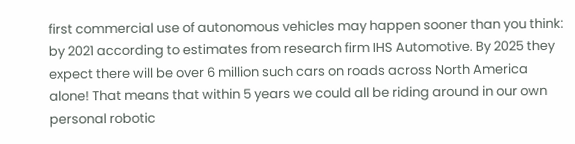first commercial use of autonomous vehicles may happen sooner than you think: by 2021 according to estimates from research firm IHS Automotive. By 2025 they expect there will be over 6 million such cars on roads across North America alone! That means that within 5 years we could all be riding around in our own personal robotic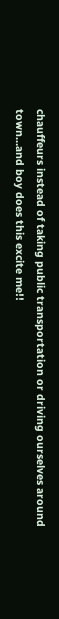chauffeurs instead of taking public transportation or driving ourselves around town…and boy does this excite me!!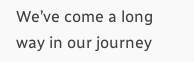We’ve come a long way in our journey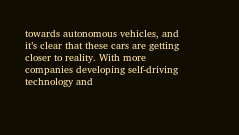towards autonomous vehicles, and it’s clear that these cars are getting closer to reality. With more companies developing self-driving technology and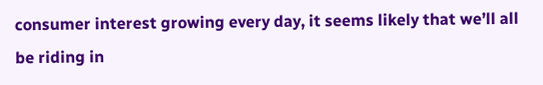consumer interest growing every day, it seems likely that we’ll all be riding in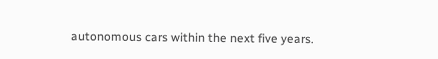autonomous cars within the next five years.